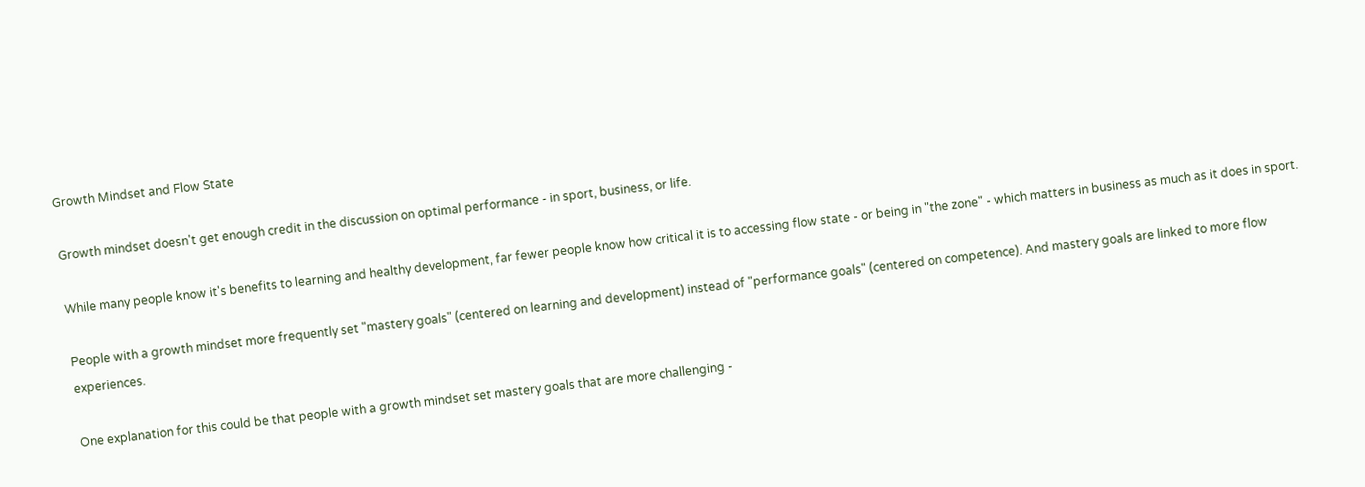Growth Mindset and Flow State

Growth mindset doesn't get enough credit in the discussion on optimal performance - in sport, business, or life.

While many people know it's benefits to learning and healthy development, far fewer people know how critical it is to accessing flow state - or being in "the zone" - which matters in business as much as it does in sport.

People with a growth mindset more frequently set "mastery goals" (centered on learning and development) instead of "performance goals" (centered on competence). And mastery goals are linked to more flow experiences.

One explanation for this could be that people with a growth mindset set mastery goals that are more challenging -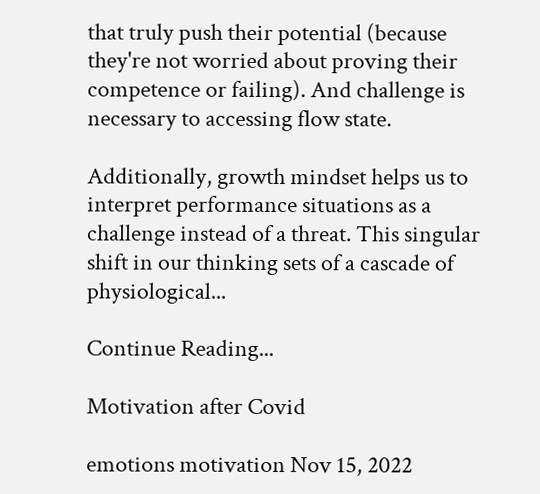that truly push their potential (because they're not worried about proving their competence or failing). And challenge is necessary to accessing flow state.

Additionally, growth mindset helps us to interpret performance situations as a challenge instead of a threat. This singular shift in our thinking sets of a cascade of physiological...

Continue Reading...

Motivation after Covid

emotions motivation Nov 15, 2022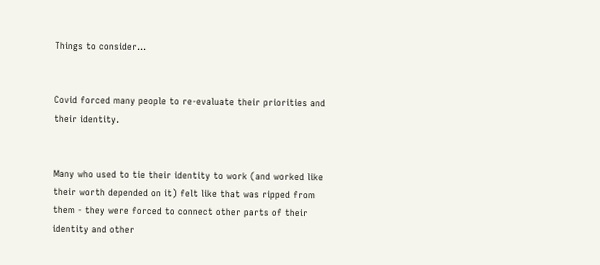Things to consider…


Covid forced many people to re-evaluate their priorities and their identity.


Many who used to tie their identity to work (and worked like their worth depended on it) felt like that was ripped from them - they were forced to connect other parts of their identity and other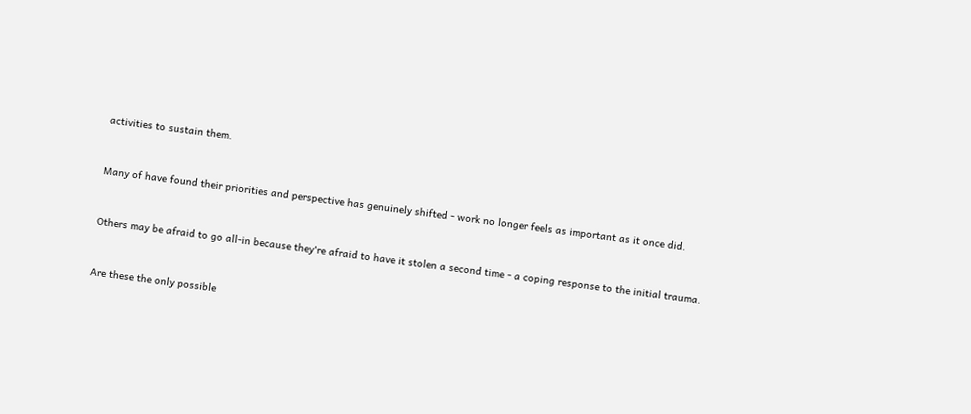activities to sustain them.


Many of have found their priorities and perspective has genuinely shifted - work no longer feels as important as it once did.


Others may be afraid to go all-in because they're afraid to have it stolen a second time - a coping response to the initial trauma.


Are these the only possible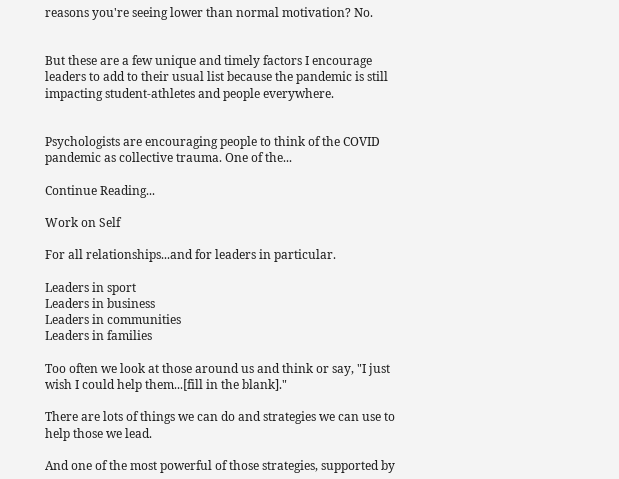reasons you're seeing lower than normal motivation? No.


But these are a few unique and timely factors I encourage leaders to add to their usual list because the pandemic is still impacting student-athletes and people everywhere.


Psychologists are encouraging people to think of the COVID pandemic as collective trauma. One of the...

Continue Reading...

Work on Self

For all relationships...and for leaders in particular.

Leaders in sport
Leaders in business
Leaders in communities
Leaders in families

Too often we look at those around us and think or say, "I just wish I could help them...[fill in the blank]."

There are lots of things we can do and strategies we can use to help those we lead.

And one of the most powerful of those strategies, supported by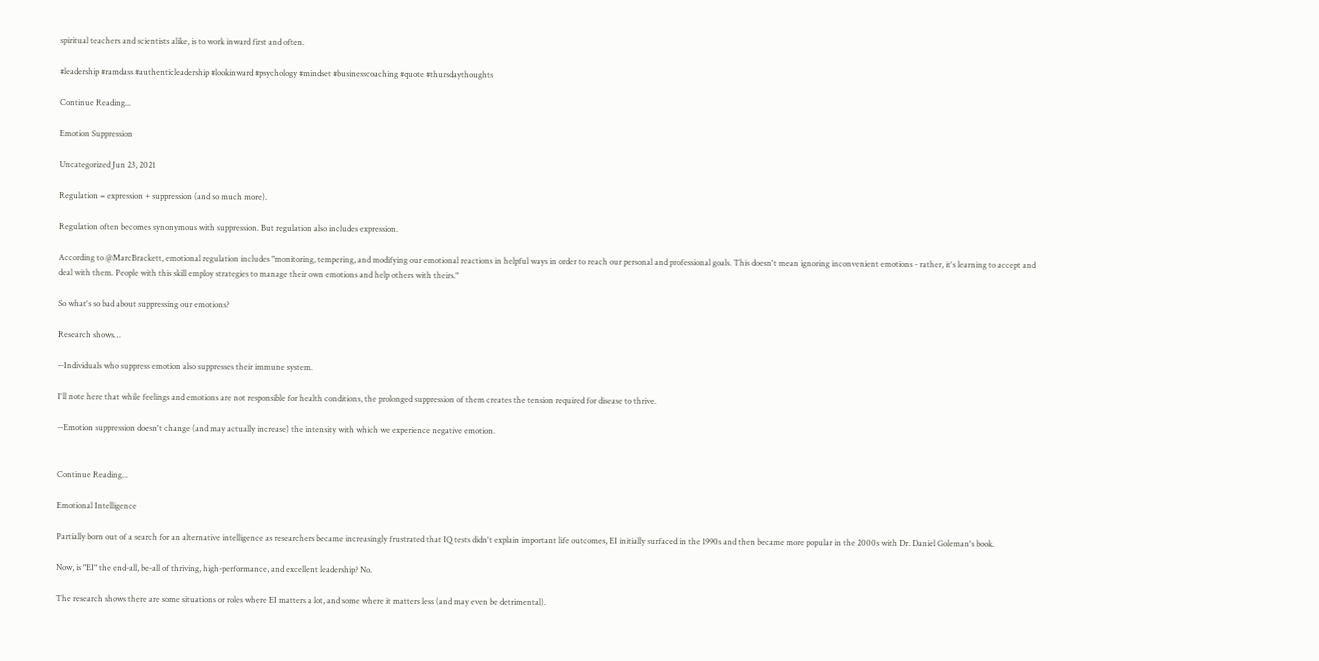spiritual teachers and scientists alike, is to work inward first and often.

#leadership #ramdass #authenticleadership #lookinward #psychology #mindset #businesscoaching #quote #thursdaythoughts

Continue Reading...

Emotion Suppression

Uncategorized Jun 23, 2021

Regulation = expression + suppression (and so much more).

Regulation often becomes synonymous with suppression. But regulation also includes expression.

According to @MarcBrackett, emotional regulation includes "monitoring, tempering, and modifying our emotional reactions in helpful ways in order to reach our personal and professional goals. This doesn't mean ignoring inconvenient emotions - rather, it's learning to accept and deal with them. People with this skill employ strategies to manage their own emotions and help others with theirs."

So what's so bad about suppressing our emotions?

Research shows…

--Individuals who suppress emotion also suppresses their immune system.

I'll note here that while feelings and emotions are not responsible for health conditions, the prolonged suppression of them creates the tension required for disease to thrive.

--Emotion suppression doesn't change (and may actually increase) the intensity with which we experience negative emotion.


Continue Reading...

Emotional Intelligence

Partially born out of a search for an alternative intelligence as researchers became increasingly frustrated that IQ tests didn't explain important life outcomes, EI initially surfaced in the 1990s and then became more popular in the 2000s with Dr. Daniel Goleman's book.

Now, is "EI" the end-all, be-all of thriving, high-performance, and excellent leadership? No.

The research shows there are some situations or roles where EI matters a lot, and some where it matters less (and may even be detrimental).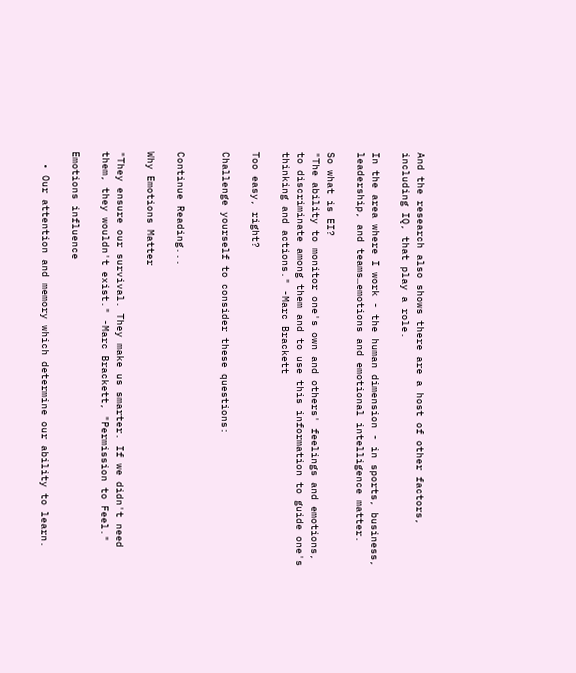And the research also shows there are a host of other factors, including IQ, that play a role.

In the area where I work - the human dimension - in sports, business, leadership, and teams…emotions and emotional intelligence matter.

So what is EI?
"The ability to monitor one's own and others' feelings and emotions, to discriminate among them and to use this information to guide one's thinking and actions." -Marc Brackett

Too easy, right?

Challenge yourself to consider these questions:


Continue Reading...

Why Emotions Matter

"They ensure our survival. They make us smarter. If we didn't need them, they wouldn't exist." -Marc Brackett, "Permission to Feel."

Emotions influence

  • Our attention and memory which determine our ability to learn.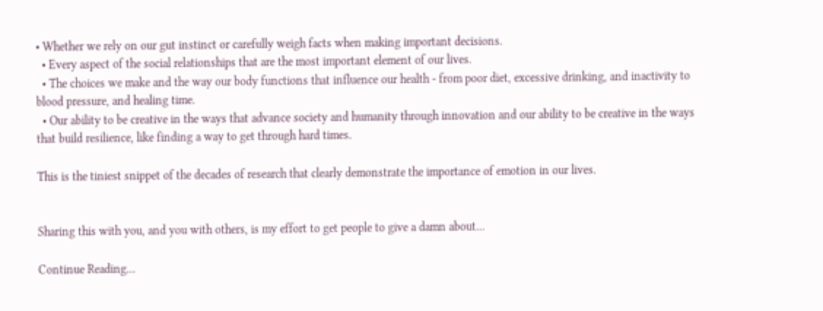• Whether we rely on our gut instinct or carefully weigh facts when making important decisions.
  • Every aspect of the social relationships that are the most important element of our lives.
  • The choices we make and the way our body functions that influence our health - from poor diet, excessive drinking, and inactivity to blood pressure, and healing time.
  • Our ability to be creative in the ways that advance society and humanity through innovation and our ability to be creative in the ways that build resilience, like finding a way to get through hard times.

This is the tiniest snippet of the decades of research that clearly demonstrate the importance of emotion in our lives.


Sharing this with you, and you with others, is my effort to get people to give a damn about...

Continue Reading...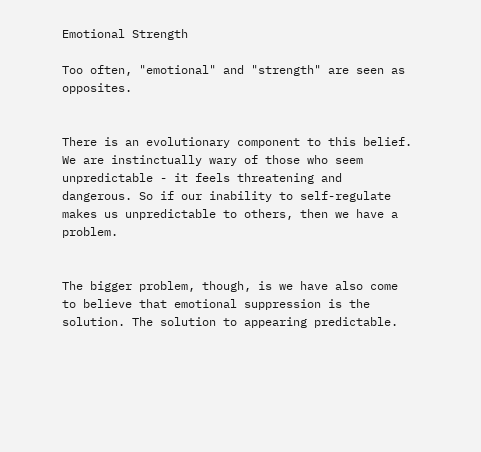Emotional Strength

Too often, "emotional" and "strength" are seen as opposites.


There is an evolutionary component to this belief. We are instinctually wary of those who seem unpredictable - it feels threatening and dangerous. So if our inability to self-regulate makes us unpredictable to others, then we have a problem.


The bigger problem, though, is we have also come to believe that emotional suppression is the solution. The solution to appearing predictable.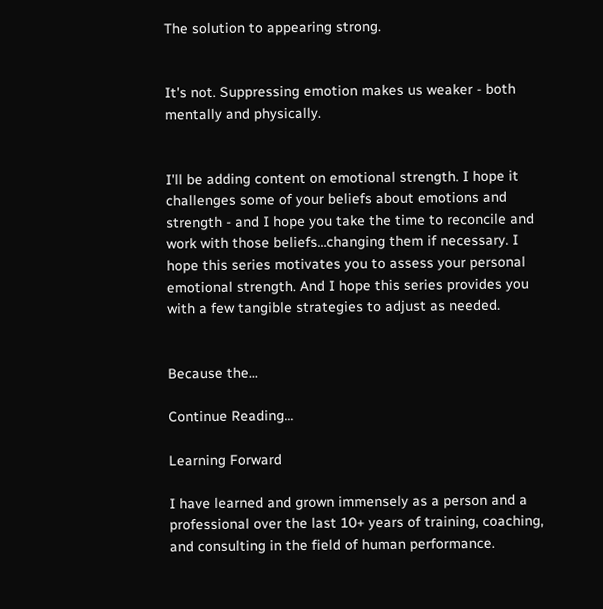The solution to appearing strong.


It's not. Suppressing emotion makes us weaker - both mentally and physically.


I'll be adding content on emotional strength. I hope it challenges some of your beliefs about emotions and strength - and I hope you take the time to reconcile and work with those beliefs…changing them if necessary. I hope this series motivates you to assess your personal emotional strength. And I hope this series provides you with a few tangible strategies to adjust as needed.


Because the...

Continue Reading...

Learning Forward

I have learned and grown immensely as a person and a professional over the last 10+ years of training, coaching, and consulting in the field of human performance.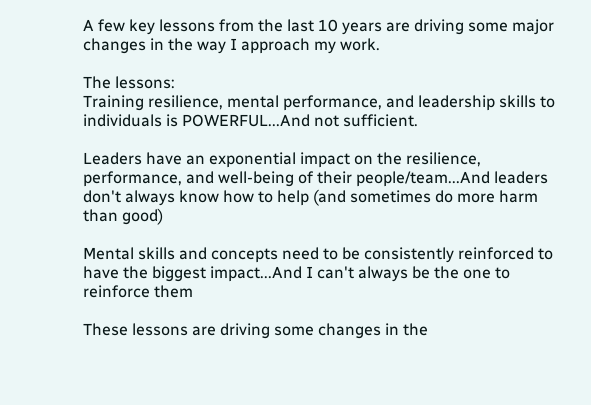A few key lessons from the last 10 years are driving some major changes in the way I approach my work.

The lessons:
Training resilience, mental performance, and leadership skills to individuals is POWERFUL...And not sufficient.

Leaders have an exponential impact on the resilience, performance, and well-being of their people/team...And leaders don't always know how to help (and sometimes do more harm than good)

Mental skills and concepts need to be consistently reinforced to have the biggest impact...And I can't always be the one to reinforce them

These lessons are driving some changes in the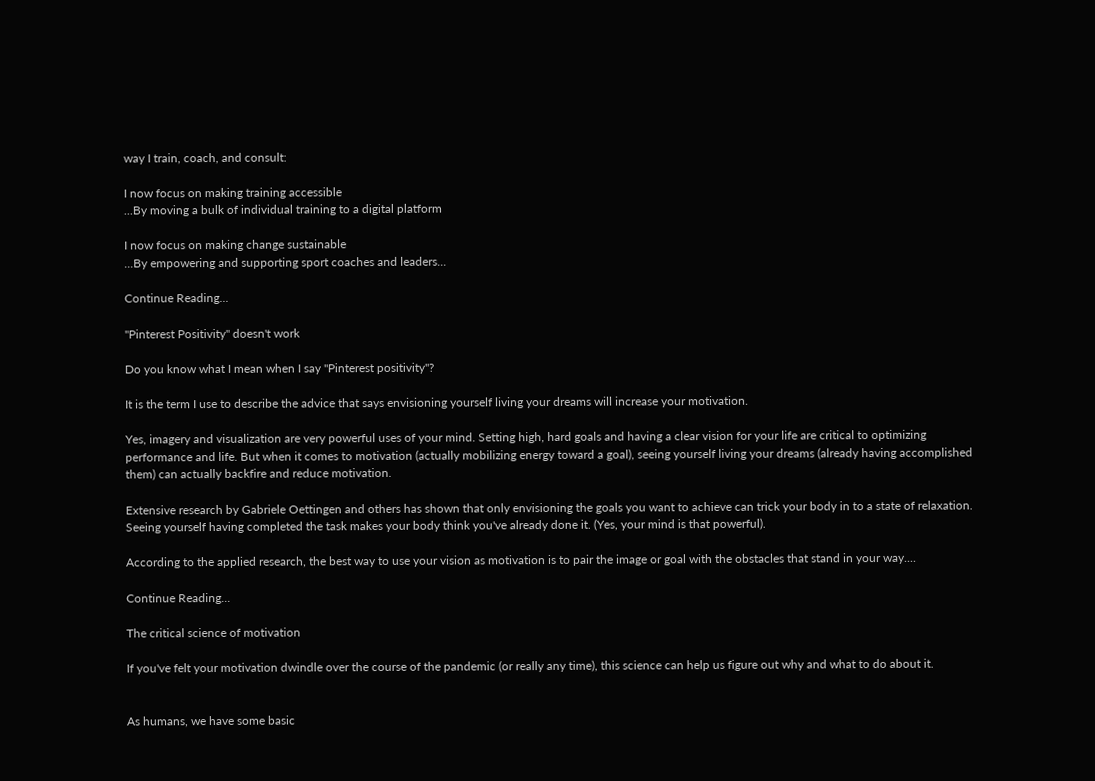way I train, coach, and consult:

I now focus on making training accessible
...By moving a bulk of individual training to a digital platform

I now focus on making change sustainable
...By empowering and supporting sport coaches and leaders...

Continue Reading...

"Pinterest Positivity" doesn't work

Do you know what I mean when I say "Pinterest positivity"?

It is the term I use to describe the advice that says envisioning yourself living your dreams will increase your motivation.

Yes, imagery and visualization are very powerful uses of your mind. Setting high, hard goals and having a clear vision for your life are critical to optimizing performance and life. But when it comes to motivation (actually mobilizing energy toward a goal), seeing yourself living your dreams (already having accomplished them) can actually backfire and reduce motivation.

Extensive research by Gabriele Oettingen and others has shown that only envisioning the goals you want to achieve can trick your body in to a state of relaxation. Seeing yourself having completed the task makes your body think you've already done it. (Yes, your mind is that powerful).

According to the applied research, the best way to use your vision as motivation is to pair the image or goal with the obstacles that stand in your way....

Continue Reading...

The critical science of motivation

If you've felt your motivation dwindle over the course of the pandemic (or really any time), this science can help us figure out why and what to do about it.


As humans, we have some basic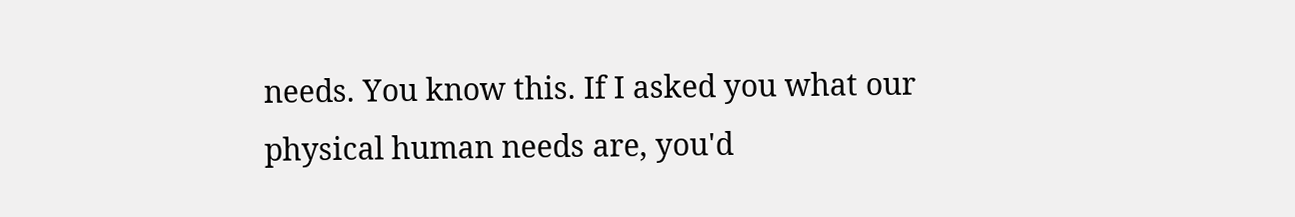needs. You know this. If I asked you what our physical human needs are, you'd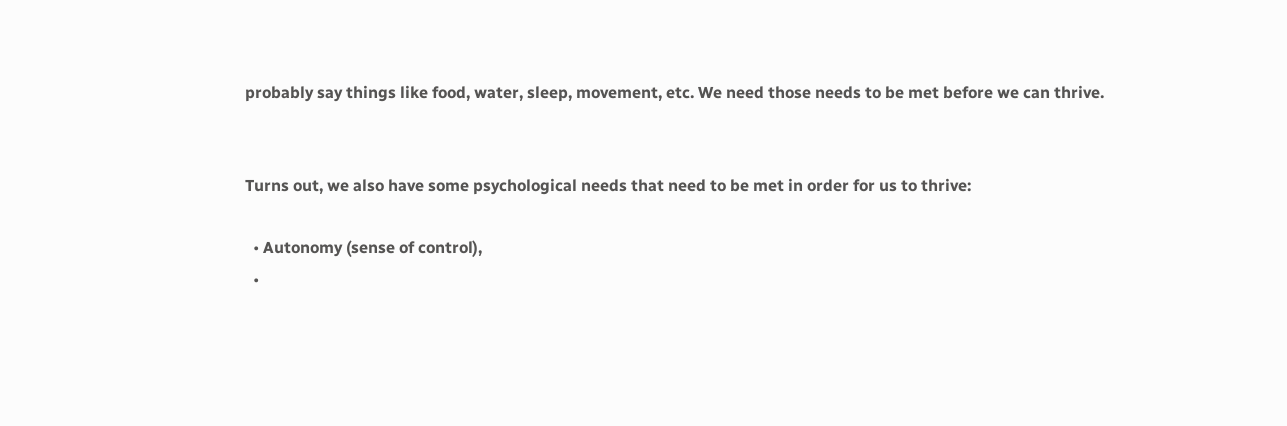probably say things like food, water, sleep, movement, etc. We need those needs to be met before we can thrive.


Turns out, we also have some psychological needs that need to be met in order for us to thrive:

  • Autonomy (sense of control),
  •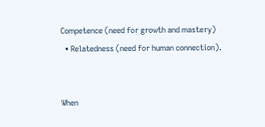Competence (need for growth and mastery)
  • Relatedness (need for human connection).


When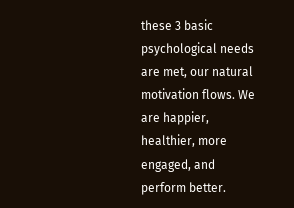these 3 basic psychological needs are met, our natural motivation flows. We are happier, healthier, more engaged, and perform better.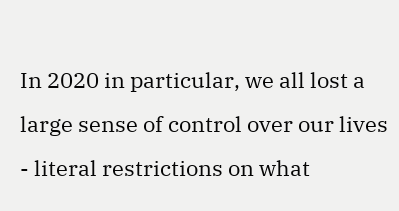In 2020 in particular, we all lost a large sense of control over our lives - literal restrictions on what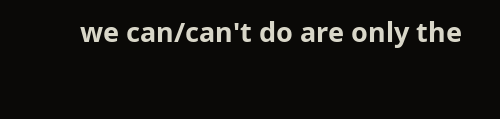we can/can't do are only the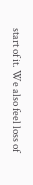start of it. We also feel loss of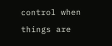control when things are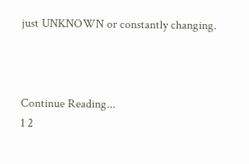just UNKNOWN or constantly changing.



Continue Reading...
1 2